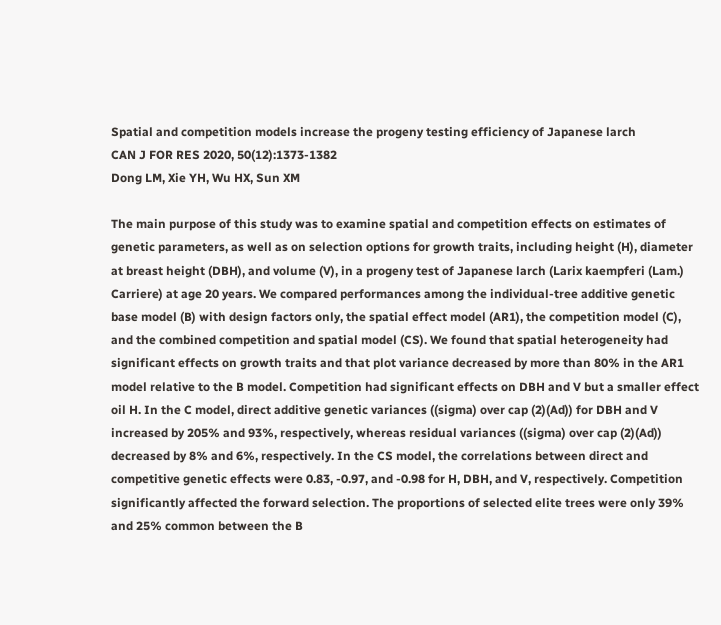Spatial and competition models increase the progeny testing efficiency of Japanese larch
CAN J FOR RES 2020, 50(12):1373-1382
Dong LM, Xie YH, Wu HX, Sun XM

The main purpose of this study was to examine spatial and competition effects on estimates of genetic parameters, as well as on selection options for growth traits, including height (H), diameter at breast height (DBH), and volume (V), in a progeny test of Japanese larch (Larix kaempferi (Lam.) Carriere) at age 20 years. We compared performances among the individual-tree additive genetic base model (B) with design factors only, the spatial effect model (AR1), the competition model (C), and the combined competition and spatial model (CS). We found that spatial heterogeneity had significant effects on growth traits and that plot variance decreased by more than 80% in the AR1 model relative to the B model. Competition had significant effects on DBH and V but a smaller effect oil H. In the C model, direct additive genetic variances ((sigma) over cap (2)(Ad)) for DBH and V increased by 205% and 93%, respectively, whereas residual variances ((sigma) over cap (2)(Ad)) decreased by 8% and 6%, respectively. In the CS model, the correlations between direct and competitive genetic effects were 0.83, -0.97, and -0.98 for H, DBH, and V, respectively. Competition significantly affected the forward selection. The proportions of selected elite trees were only 39% and 25% common between the B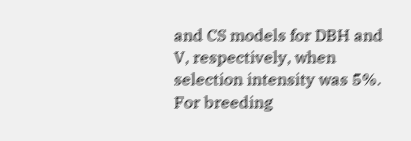and CS models for DBH and V, respectively, when selection intensity was 5%. For breeding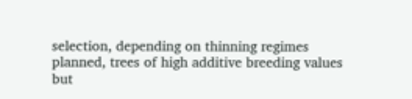selection, depending on thinning regimes planned, trees of high additive breeding values but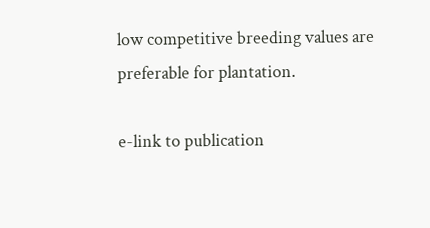low competitive breeding values are preferable for plantation.

e-link to publication